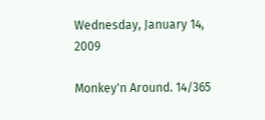Wednesday, January 14, 2009

Monkey'n Around. 14/365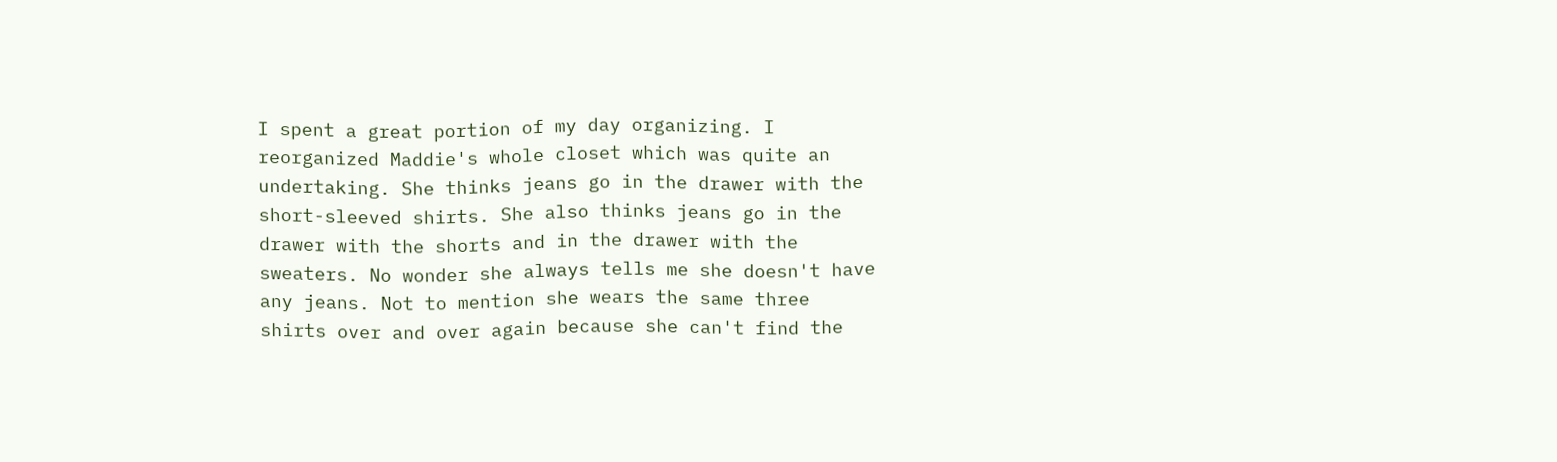I spent a great portion of my day organizing. I reorganized Maddie's whole closet which was quite an undertaking. She thinks jeans go in the drawer with the short-sleeved shirts. She also thinks jeans go in the drawer with the shorts and in the drawer with the sweaters. No wonder she always tells me she doesn't have any jeans. Not to mention she wears the same three shirts over and over again because she can't find the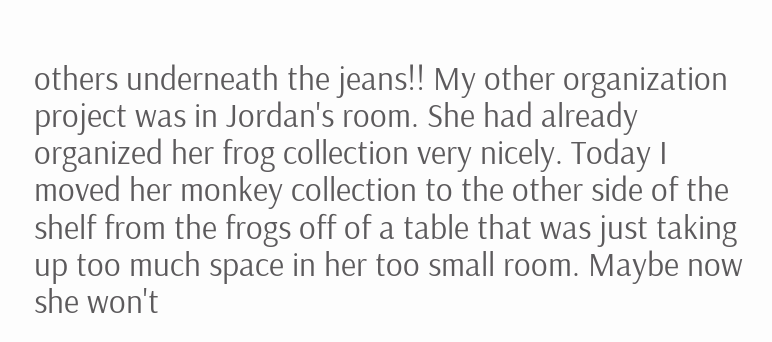others underneath the jeans!! My other organization project was in Jordan's room. She had already organized her frog collection very nicely. Today I moved her monkey collection to the other side of the shelf from the frogs off of a table that was just taking up too much space in her too small room. Maybe now she won't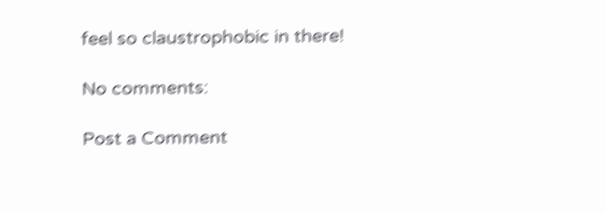feel so claustrophobic in there!

No comments:

Post a Comment